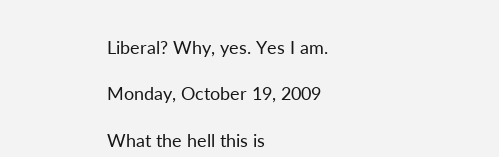Liberal? Why, yes. Yes I am.

Monday, October 19, 2009

What the hell this is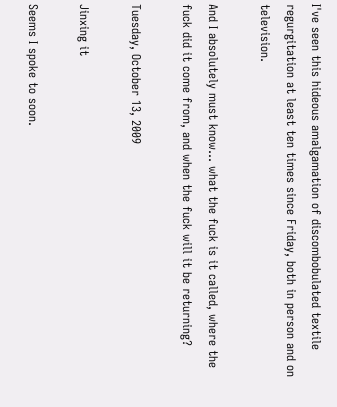I've seen this hideous amalgamation of discombobulated textile regurgitation at least ten times since Friday, both in person and on television.

And I absolutely must know... what the fuck is it called, where the fuck did it come from, and when the fuck will it be returning?

Tuesday, October 13, 2009

Jinxing it

Seems I spoke to soon.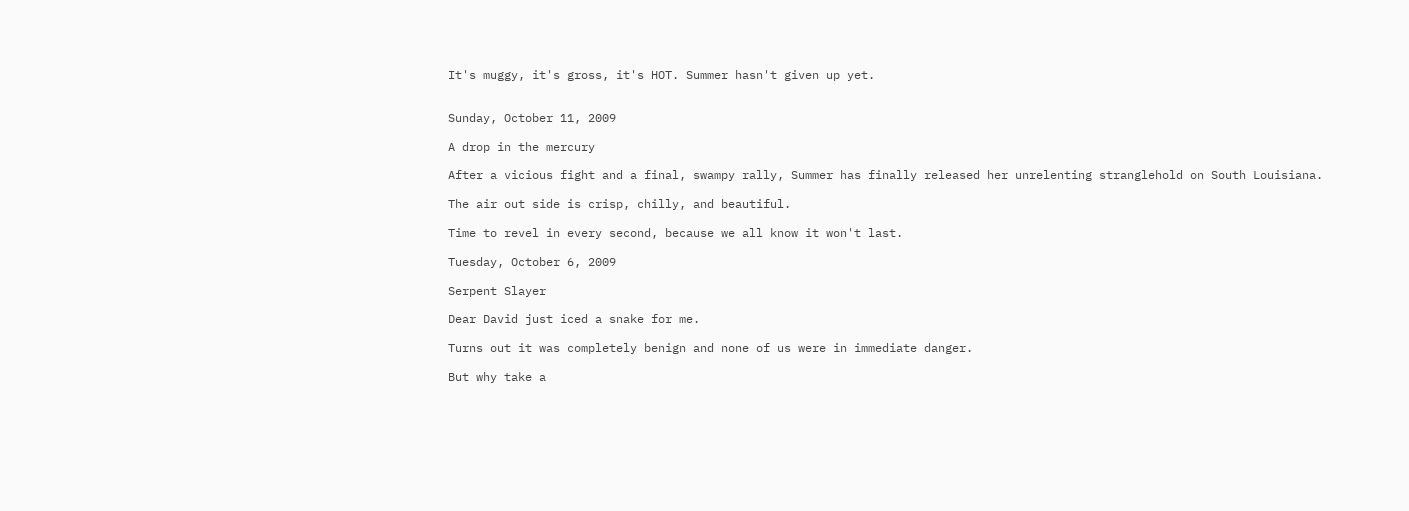It's muggy, it's gross, it's HOT. Summer hasn't given up yet.


Sunday, October 11, 2009

A drop in the mercury

After a vicious fight and a final, swampy rally, Summer has finally released her unrelenting stranglehold on South Louisiana.

The air out side is crisp, chilly, and beautiful.

Time to revel in every second, because we all know it won't last.

Tuesday, October 6, 2009

Serpent Slayer

Dear David just iced a snake for me.

Turns out it was completely benign and none of us were in immediate danger.

But why take a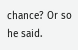chance? Or so he said.